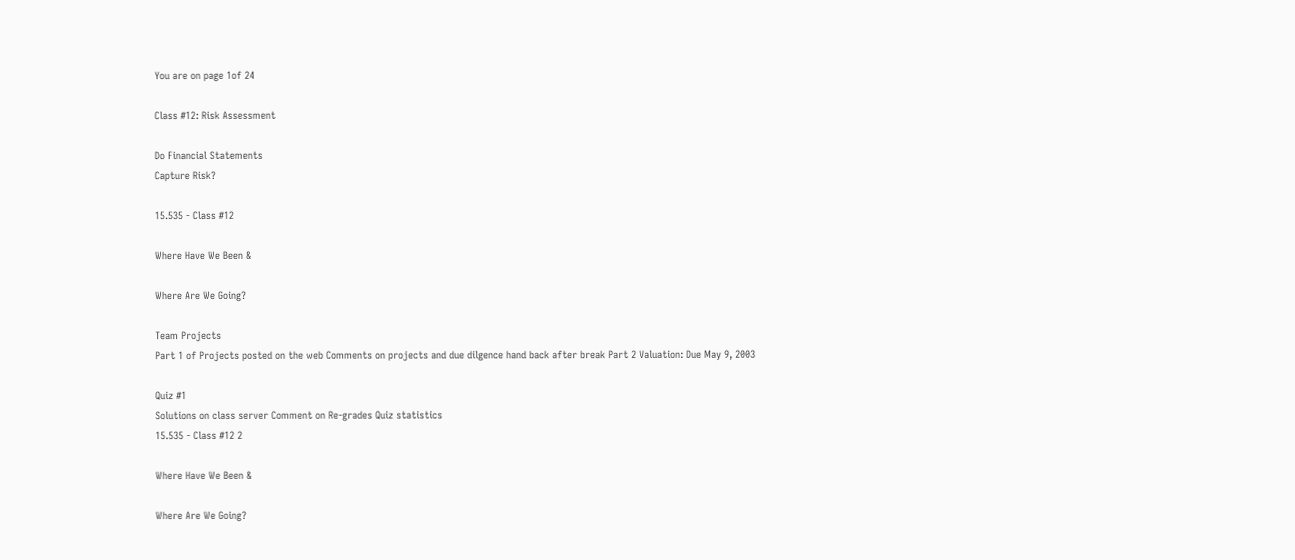You are on page 1of 24

Class #12: Risk Assessment

Do Financial Statements
Capture Risk?

15.535 - Class #12

Where Have We Been &

Where Are We Going?

Team Projects
Part 1 of Projects posted on the web Comments on projects and due dilgence hand back after break Part 2 Valuation: Due May 9, 2003

Quiz #1
Solutions on class server Comment on Re-grades Quiz statistics
15.535 - Class #12 2

Where Have We Been &

Where Are We Going?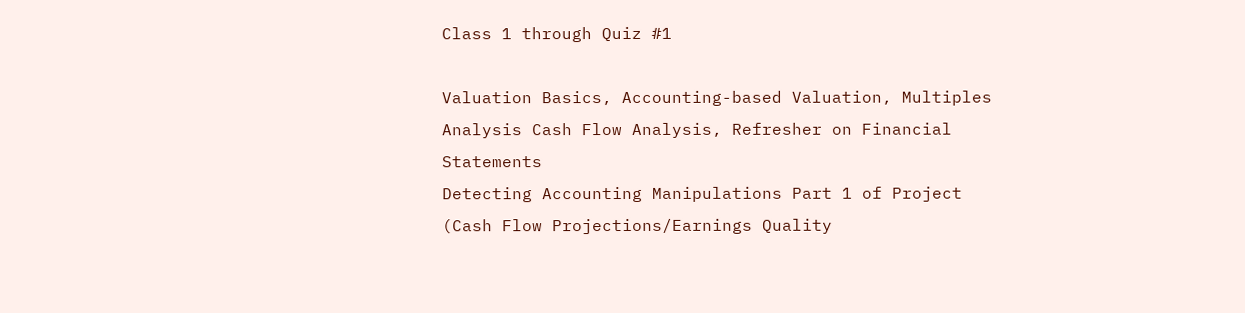Class 1 through Quiz #1

Valuation Basics, Accounting-based Valuation, Multiples Analysis Cash Flow Analysis, Refresher on Financial Statements
Detecting Accounting Manipulations Part 1 of Project (Cash Flow Projections/Earnings Quality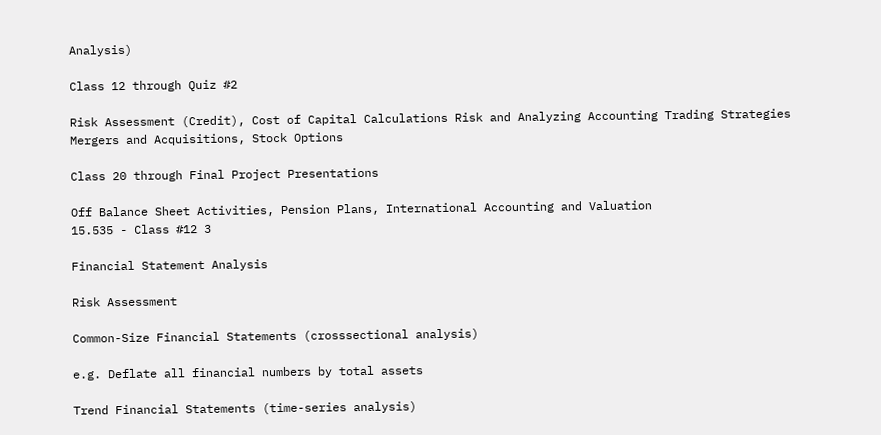Analysis)

Class 12 through Quiz #2

Risk Assessment (Credit), Cost of Capital Calculations Risk and Analyzing Accounting Trading Strategies
Mergers and Acquisitions, Stock Options

Class 20 through Final Project Presentations

Off Balance Sheet Activities, Pension Plans, International Accounting and Valuation
15.535 - Class #12 3

Financial Statement Analysis

Risk Assessment

Common-Size Financial Statements (crosssectional analysis)

e.g. Deflate all financial numbers by total assets

Trend Financial Statements (time-series analysis)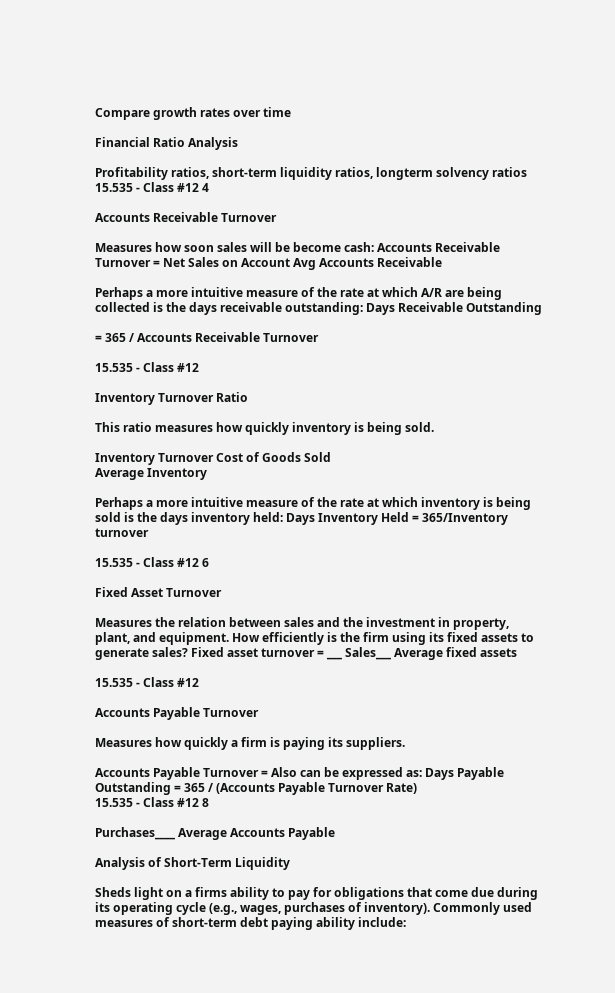Compare growth rates over time

Financial Ratio Analysis

Profitability ratios, short-term liquidity ratios, longterm solvency ratios
15.535 - Class #12 4

Accounts Receivable Turnover

Measures how soon sales will be become cash: Accounts Receivable Turnover = Net Sales on Account Avg Accounts Receivable

Perhaps a more intuitive measure of the rate at which A/R are being collected is the days receivable outstanding: Days Receivable Outstanding

= 365 / Accounts Receivable Turnover

15.535 - Class #12

Inventory Turnover Ratio

This ratio measures how quickly inventory is being sold.

Inventory Turnover Cost of Goods Sold
Average Inventory

Perhaps a more intuitive measure of the rate at which inventory is being sold is the days inventory held: Days Inventory Held = 365/Inventory turnover

15.535 - Class #12 6

Fixed Asset Turnover

Measures the relation between sales and the investment in property, plant, and equipment. How efficiently is the firm using its fixed assets to generate sales? Fixed asset turnover = ___ Sales___ Average fixed assets

15.535 - Class #12

Accounts Payable Turnover

Measures how quickly a firm is paying its suppliers.

Accounts Payable Turnover = Also can be expressed as: Days Payable Outstanding = 365 / (Accounts Payable Turnover Rate)
15.535 - Class #12 8

Purchases____ Average Accounts Payable

Analysis of Short-Term Liquidity

Sheds light on a firms ability to pay for obligations that come due during its operating cycle (e.g., wages, purchases of inventory). Commonly used measures of short-term debt paying ability include: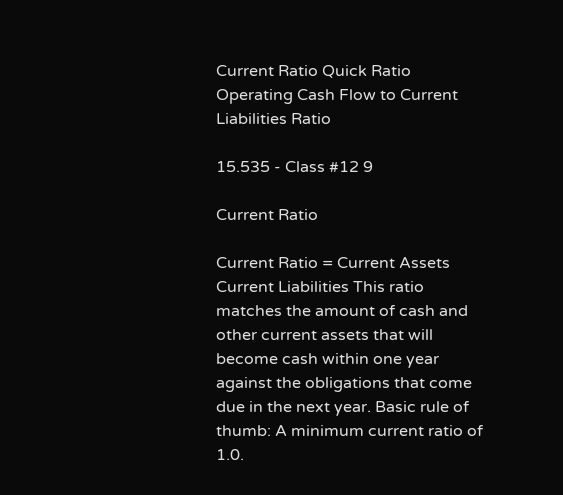Current Ratio Quick Ratio Operating Cash Flow to Current Liabilities Ratio

15.535 - Class #12 9

Current Ratio

Current Ratio = Current Assets Current Liabilities This ratio matches the amount of cash and other current assets that will become cash within one year against the obligations that come due in the next year. Basic rule of thumb: A minimum current ratio of 1.0.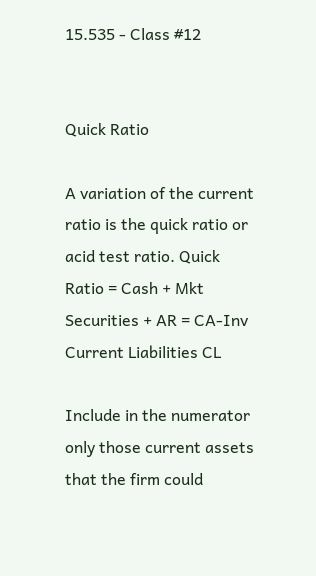15.535 - Class #12


Quick Ratio

A variation of the current ratio is the quick ratio or acid test ratio. Quick Ratio = Cash + Mkt Securities + AR = CA-Inv Current Liabilities CL

Include in the numerator only those current assets that the firm could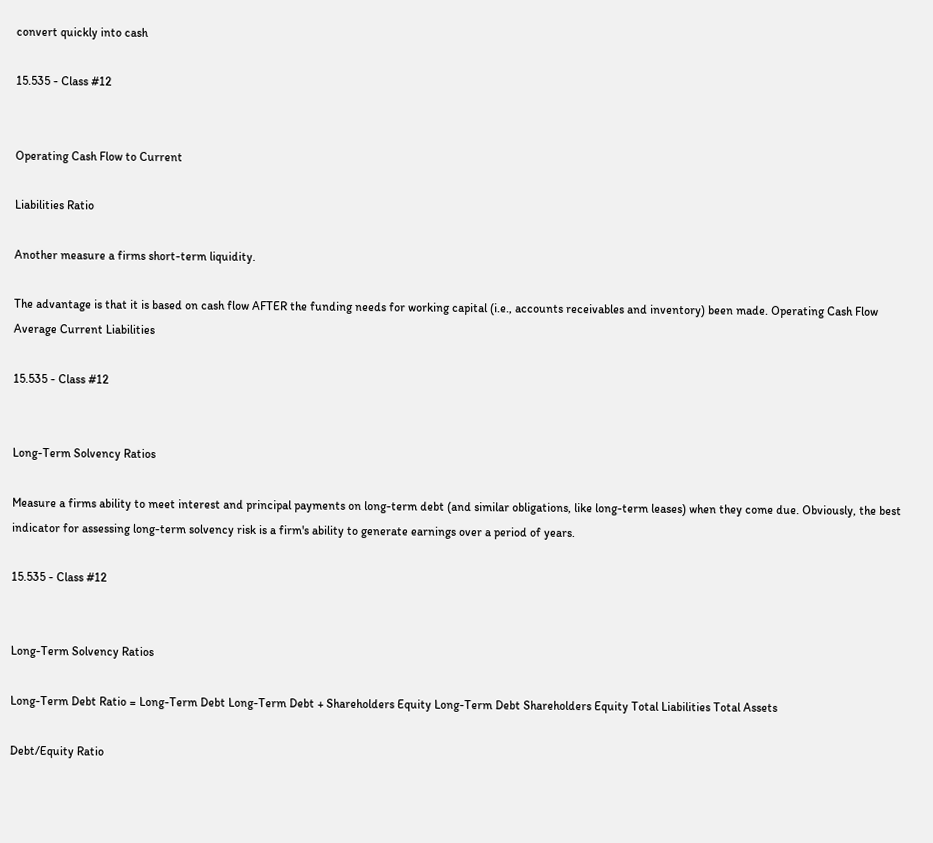convert quickly into cash

15.535 - Class #12


Operating Cash Flow to Current

Liabilities Ratio

Another measure a firms short-term liquidity.

The advantage is that it is based on cash flow AFTER the funding needs for working capital (i.e., accounts receivables and inventory) been made. Operating Cash Flow
Average Current Liabilities

15.535 - Class #12


Long-Term Solvency Ratios

Measure a firms ability to meet interest and principal payments on long-term debt (and similar obligations, like long-term leases) when they come due. Obviously, the best indicator for assessing long-term solvency risk is a firm's ability to generate earnings over a period of years.

15.535 - Class #12


Long-Term Solvency Ratios

Long-Term Debt Ratio = Long-Term Debt Long-Term Debt + Shareholders Equity Long-Term Debt Shareholders Equity Total Liabilities Total Assets

Debt/Equity Ratio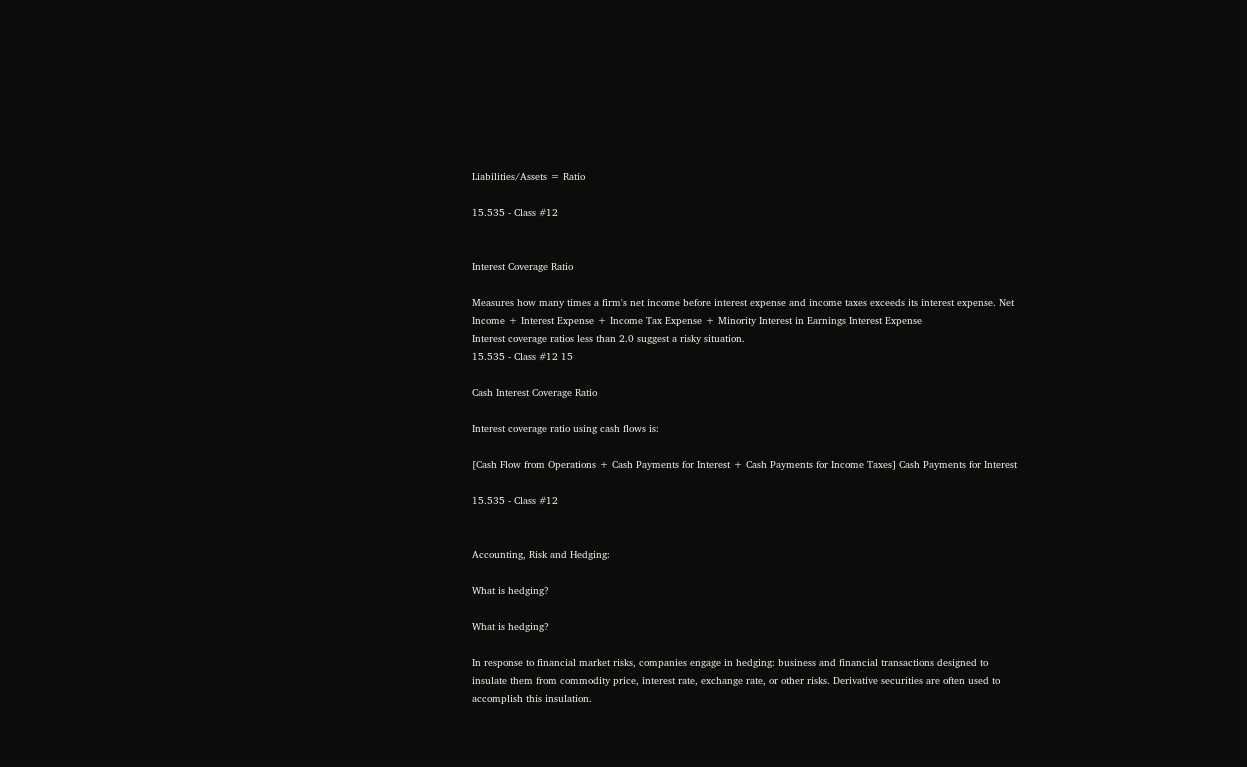Liabilities/Assets = Ratio

15.535 - Class #12


Interest Coverage Ratio

Measures how many times a firm's net income before interest expense and income taxes exceeds its interest expense. Net Income + Interest Expense + Income Tax Expense + Minority Interest in Earnings Interest Expense
Interest coverage ratios less than 2.0 suggest a risky situation.
15.535 - Class #12 15

Cash Interest Coverage Ratio

Interest coverage ratio using cash flows is:

[Cash Flow from Operations + Cash Payments for Interest + Cash Payments for Income Taxes] Cash Payments for Interest

15.535 - Class #12


Accounting, Risk and Hedging:

What is hedging?

What is hedging?

In response to financial market risks, companies engage in hedging: business and financial transactions designed to insulate them from commodity price, interest rate, exchange rate, or other risks. Derivative securities are often used to accomplish this insulation.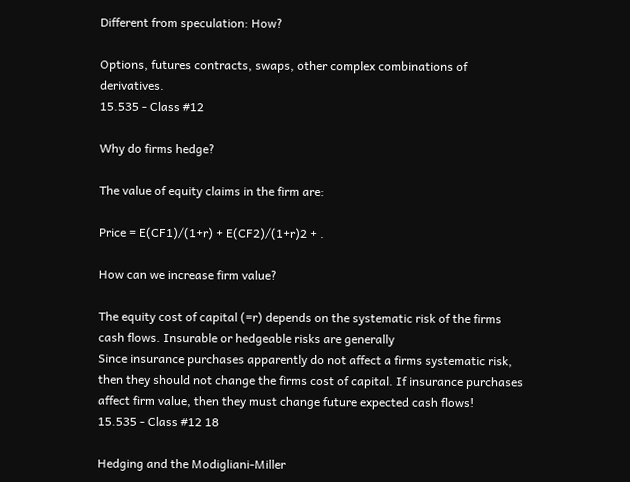Different from speculation: How?

Options, futures contracts, swaps, other complex combinations of derivatives.
15.535 - Class #12

Why do firms hedge?

The value of equity claims in the firm are:

Price = E(CF1)/(1+r) + E(CF2)/(1+r)2 + .

How can we increase firm value?

The equity cost of capital (=r) depends on the systematic risk of the firms cash flows. Insurable or hedgeable risks are generally
Since insurance purchases apparently do not affect a firms systematic risk, then they should not change the firms cost of capital. If insurance purchases affect firm value, then they must change future expected cash flows!
15.535 - Class #12 18

Hedging and the Modigliani-Miller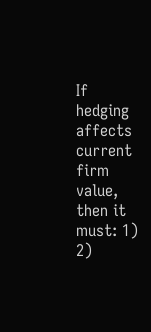If hedging affects current firm value, then it must: 1) 2)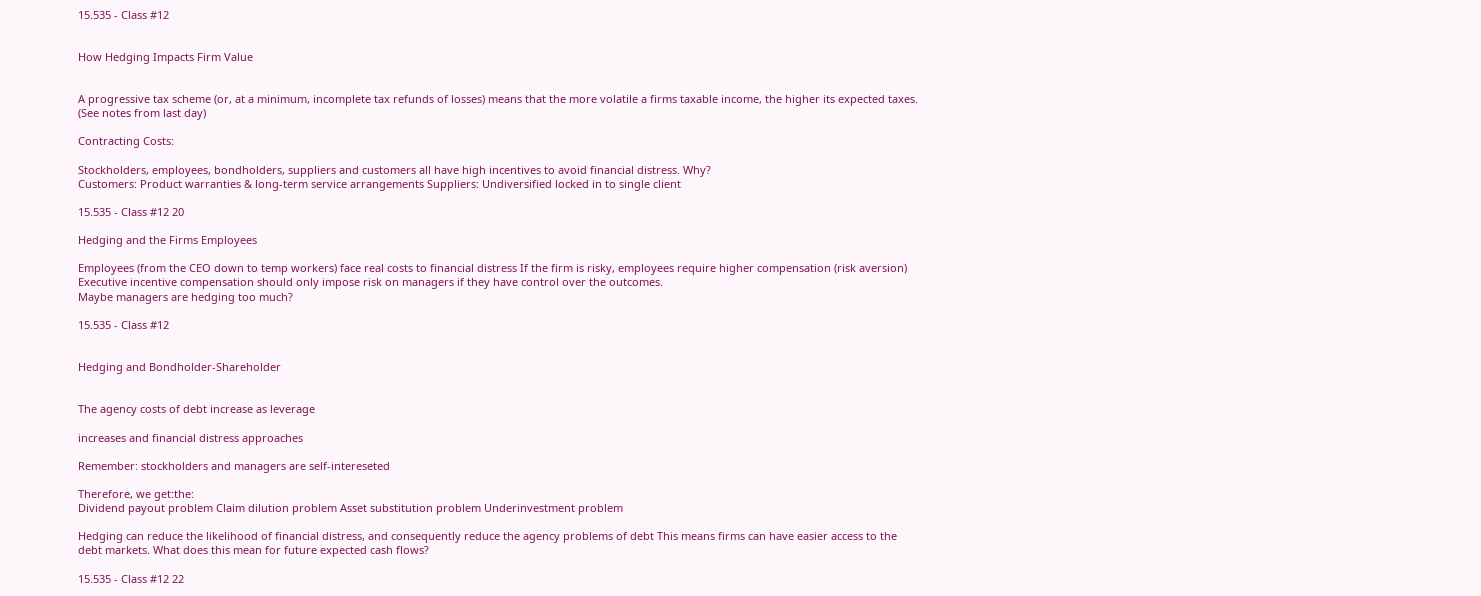15.535 - Class #12


How Hedging Impacts Firm Value


A progressive tax scheme (or, at a minimum, incomplete tax refunds of losses) means that the more volatile a firms taxable income, the higher its expected taxes. (See notes from last day)

Contracting Costs:

Stockholders, employees, bondholders, suppliers and customers all have high incentives to avoid financial distress. Why?
Customers: Product warranties & long-term service arrangements Suppliers: Undiversified locked in to single client

15.535 - Class #12 20

Hedging and the Firms Employees

Employees (from the CEO down to temp workers) face real costs to financial distress If the firm is risky, employees require higher compensation (risk aversion) Executive incentive compensation should only impose risk on managers if they have control over the outcomes.
Maybe managers are hedging too much?

15.535 - Class #12


Hedging and Bondholder-Shareholder


The agency costs of debt increase as leverage

increases and financial distress approaches

Remember: stockholders and managers are self-intereseted

Therefore, we get:the:
Dividend payout problem Claim dilution problem Asset substitution problem Underinvestment problem

Hedging can reduce the likelihood of financial distress, and consequently reduce the agency problems of debt This means firms can have easier access to the debt markets. What does this mean for future expected cash flows?

15.535 - Class #12 22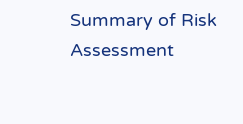Summary of Risk Assessment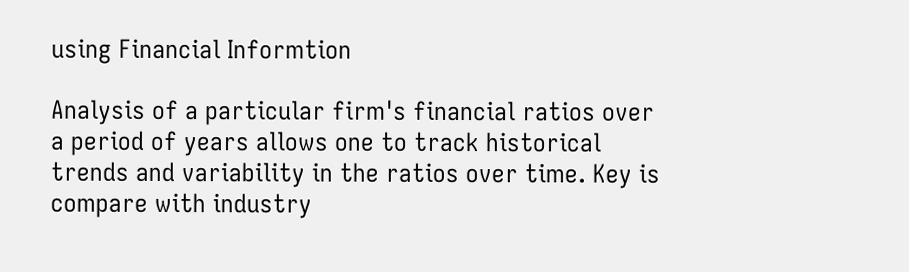using Financial Informtion

Analysis of a particular firm's financial ratios over a period of years allows one to track historical trends and variability in the ratios over time. Key is compare with industry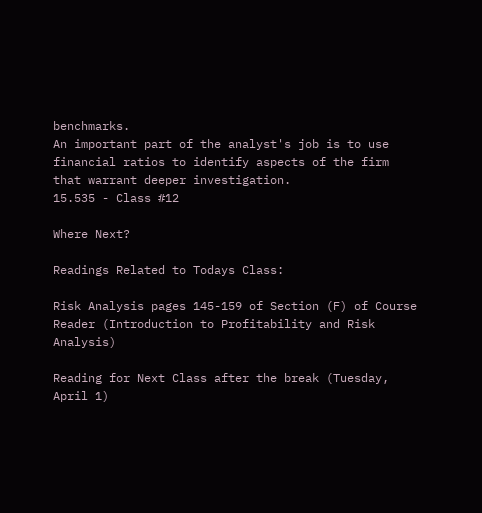benchmarks.
An important part of the analyst's job is to use financial ratios to identify aspects of the firm that warrant deeper investigation.
15.535 - Class #12

Where Next?

Readings Related to Todays Class:

Risk Analysis pages 145-159 of Section (F) of Course Reader (Introduction to Profitability and Risk Analysis)

Reading for Next Class after the break (Tuesday, April 1)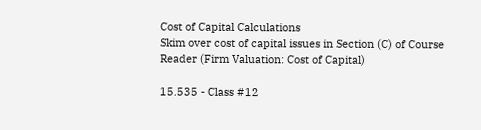Cost of Capital Calculations
Skim over cost of capital issues in Section (C) of Course Reader (Firm Valuation: Cost of Capital)

15.535 - Class #12